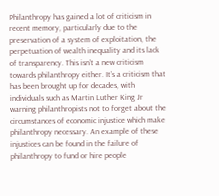Philanthropy has gained a lot of criticism in recent memory, particularly due to the preservation of a system of exploitation, the perpetuation of wealth inequality and its lack of transparency. This isn’t a new criticism towards philanthropy either. It’s a criticism that has been brought up for decades, with individuals such as Martin Luther King Jr warning philanthropists not to forget about the circumstances of economic injustice which make philanthropy necessary. An example of these injustices can be found in the failure of philanthropy to fund or hire people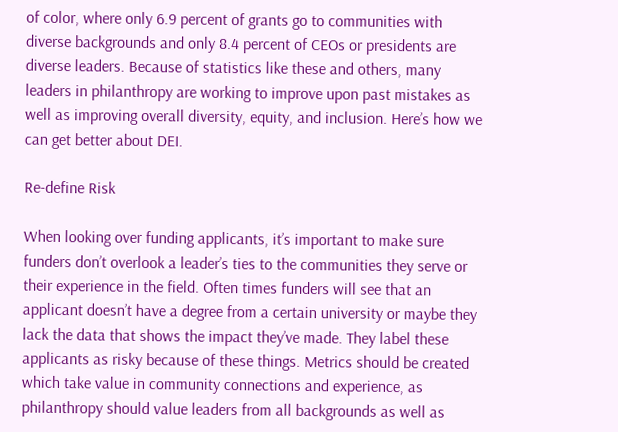of color, where only 6.9 percent of grants go to communities with diverse backgrounds and only 8.4 percent of CEOs or presidents are diverse leaders. Because of statistics like these and others, many leaders in philanthropy are working to improve upon past mistakes as well as improving overall diversity, equity, and inclusion. Here’s how we can get better about DEI.

Re-define Risk

When looking over funding applicants, it’s important to make sure funders don’t overlook a leader’s ties to the communities they serve or their experience in the field. Often times funders will see that an applicant doesn’t have a degree from a certain university or maybe they lack the data that shows the impact they’ve made. They label these applicants as risky because of these things. Metrics should be created which take value in community connections and experience, as philanthropy should value leaders from all backgrounds as well as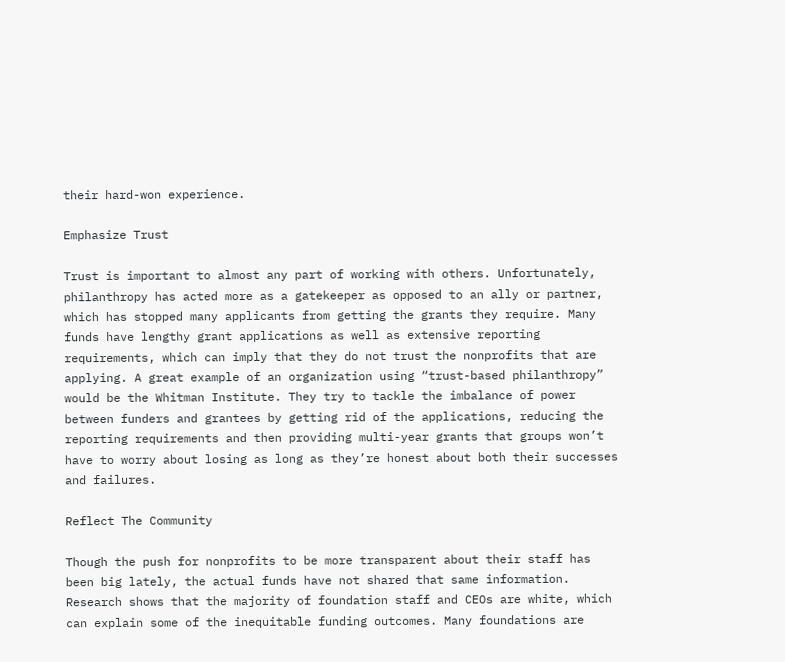their hard-won experience.

Emphasize Trust

Trust is important to almost any part of working with others. Unfortunately, philanthropy has acted more as a gatekeeper as opposed to an ally or partner, which has stopped many applicants from getting the grants they require. Many funds have lengthy grant applications as well as extensive reporting requirements, which can imply that they do not trust the nonprofits that are applying. A great example of an organization using “trust-based philanthropy” would be the Whitman Institute. They try to tackle the imbalance of power between funders and grantees by getting rid of the applications, reducing the reporting requirements and then providing multi-year grants that groups won’t have to worry about losing as long as they’re honest about both their successes and failures.

Reflect The Community

Though the push for nonprofits to be more transparent about their staff has been big lately, the actual funds have not shared that same information. Research shows that the majority of foundation staff and CEOs are white, which can explain some of the inequitable funding outcomes. Many foundations are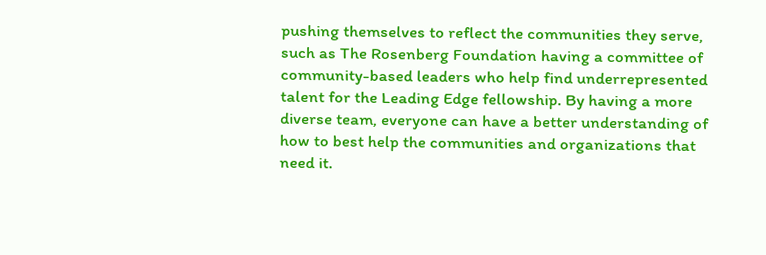pushing themselves to reflect the communities they serve, such as The Rosenberg Foundation having a committee of community-based leaders who help find underrepresented talent for the Leading Edge fellowship. By having a more diverse team, everyone can have a better understanding of how to best help the communities and organizations that need it.